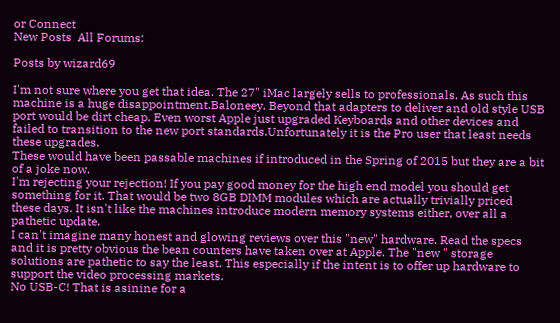or Connect
New Posts  All Forums:

Posts by wizard69

I'm not sure where you get that idea. The 27" iMac largely sells to professionals. As such this machine is a huge disappointment.Baloneey. Beyond that adapters to deliver and old style USB port would be dirt cheap. Even worst Apple just upgraded Keyboards and other devices and failed to transition to the new port standards.Unfortunately it is the Pro user that least needs these upgrades.
These would have been passable machines if introduced in the Spring of 2015 but they are a bit of a joke now.
I'm rejecting your rejection! If you pay good money for the high end model you should get something for it. That would be two 8GB DIMM modules which are actually trivially priced these days. It isn't like the machines introduce modern memory systems either, over all a pathetic update.
I can't imagine many honest and glowing reviews over this "new" hardware. Read the specs and it is pretty obvious the bean counters have taken over at Apple. The "new " storage solutions are pathetic to say the least. This especially if the intent is to offer up hardware to support the video processing markets.
No USB-C! That is asinine for a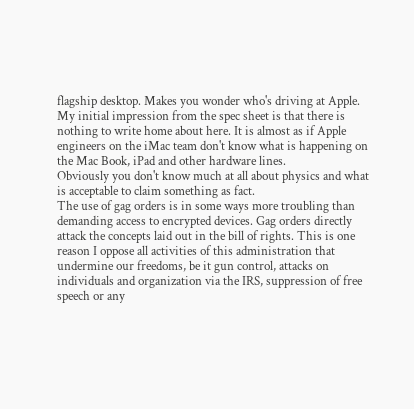flagship desktop. Makes you wonder who's driving at Apple. My initial impression from the spec sheet is that there is nothing to write home about here. It is almost as if Apple engineers on the iMac team don't know what is happening on the Mac Book, iPad and other hardware lines.
Obviously you don't know much at all about physics and what is acceptable to claim something as fact.
The use of gag orders is in some ways more troubling than demanding access to encrypted devices. Gag orders directly attack the concepts laid out in the bill of rights. This is one reason I oppose all activities of this administration that undermine our freedoms, be it gun control, attacks on individuals and organization via the IRS, suppression of free speech or any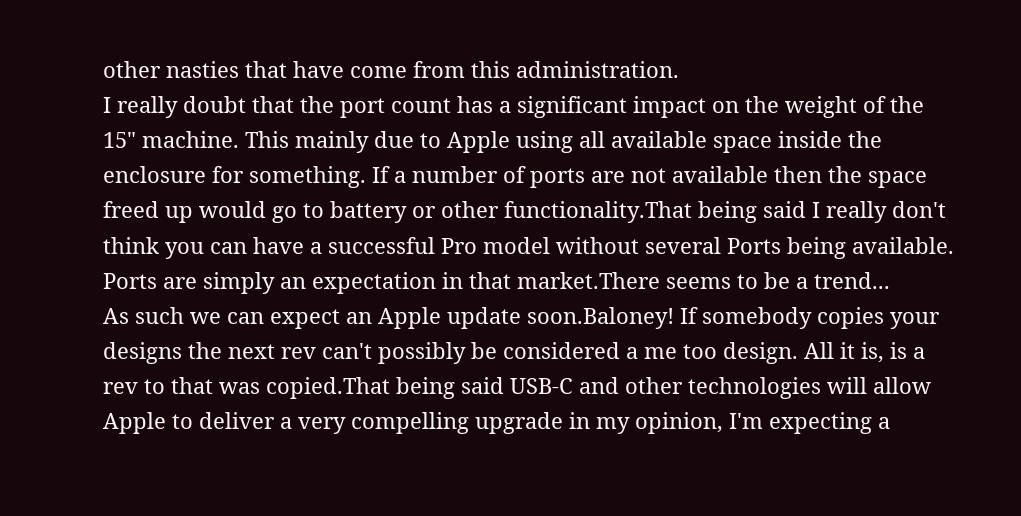other nasties that have come from this administration.
I really doubt that the port count has a significant impact on the weight of the 15" machine. This mainly due to Apple using all available space inside the enclosure for something. If a number of ports are not available then the space freed up would go to battery or other functionality.That being said I really don't think you can have a successful Pro model without several Ports being available. Ports are simply an expectation in that market.There seems to be a trend...
As such we can expect an Apple update soon.Baloney! If somebody copies your designs the next rev can't possibly be considered a me too design. All it is, is a rev to that was copied.That being said USB-C and other technologies will allow Apple to deliver a very compelling upgrade in my opinion, I'm expecting a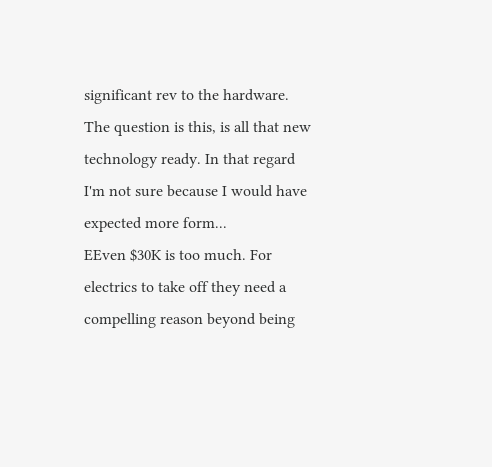significant rev to the hardware. The question is this, is all that new technology ready. In that regard I'm not sure because I would have expected more form...
EEven $30K is too much. For electrics to take off they need a compelling reason beyond being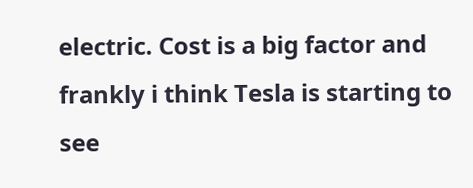electric. Cost is a big factor and frankly i think Tesla is starting to see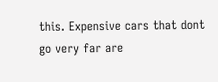this. Expensive cars that dont go very far are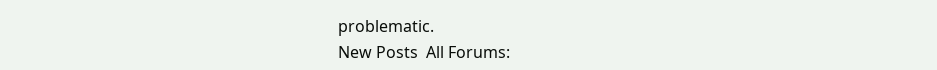problematic.
New Posts  All Forums: